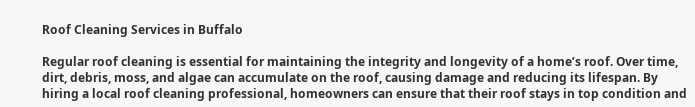Roof Cleaning Services in Buffalo

Regular roof cleaning is essential for maintaining the integrity and longevity of a home’s roof. Over time, dirt, debris, moss, and algae can accumulate on the roof, causing damage and reducing its lifespan. By hiring a local roof cleaning professional, homeowners can ensure that their roof stays in top condition and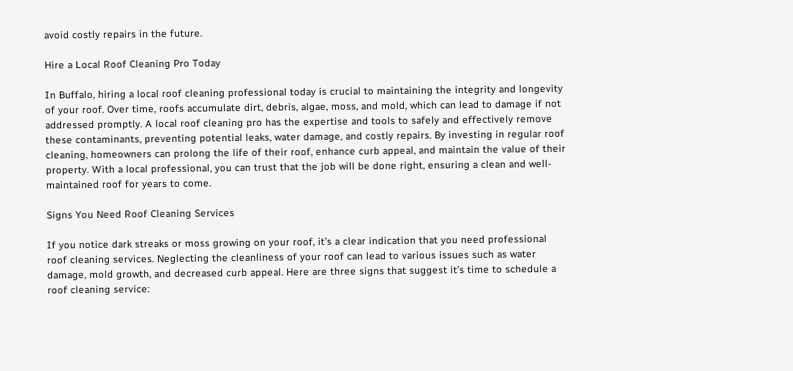avoid costly repairs in the future.

Hire a Local Roof Cleaning Pro Today

In Buffalo, hiring a local roof cleaning professional today is crucial to maintaining the integrity and longevity of your roof. Over time, roofs accumulate dirt, debris, algae, moss, and mold, which can lead to damage if not addressed promptly. A local roof cleaning pro has the expertise and tools to safely and effectively remove these contaminants, preventing potential leaks, water damage, and costly repairs. By investing in regular roof cleaning, homeowners can prolong the life of their roof, enhance curb appeal, and maintain the value of their property. With a local professional, you can trust that the job will be done right, ensuring a clean and well-maintained roof for years to come.

Signs You Need Roof Cleaning Services

If you notice dark streaks or moss growing on your roof, it’s a clear indication that you need professional roof cleaning services. Neglecting the cleanliness of your roof can lead to various issues such as water damage, mold growth, and decreased curb appeal. Here are three signs that suggest it’s time to schedule a roof cleaning service: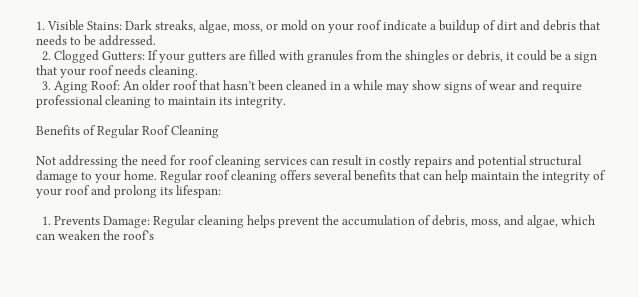1. Visible Stains: Dark streaks, algae, moss, or mold on your roof indicate a buildup of dirt and debris that needs to be addressed.
  2. Clogged Gutters: If your gutters are filled with granules from the shingles or debris, it could be a sign that your roof needs cleaning.
  3. Aging Roof: An older roof that hasn’t been cleaned in a while may show signs of wear and require professional cleaning to maintain its integrity.

Benefits of Regular Roof Cleaning

Not addressing the need for roof cleaning services can result in costly repairs and potential structural damage to your home. Regular roof cleaning offers several benefits that can help maintain the integrity of your roof and prolong its lifespan:

  1. Prevents Damage: Regular cleaning helps prevent the accumulation of debris, moss, and algae, which can weaken the roof’s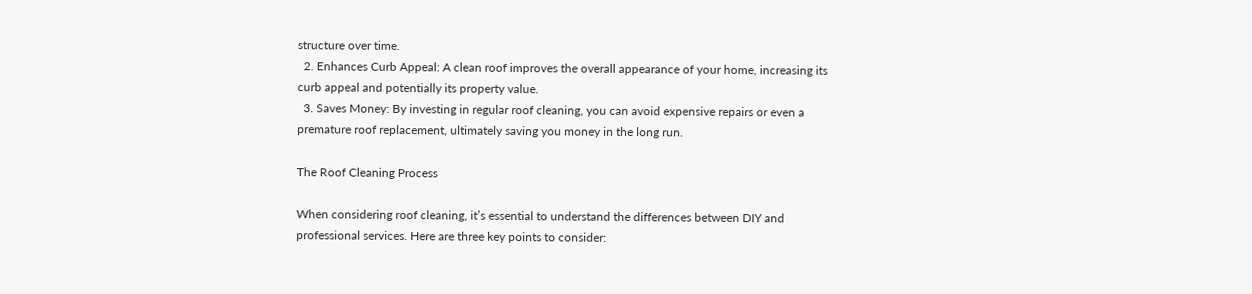structure over time.
  2. Enhances Curb Appeal: A clean roof improves the overall appearance of your home, increasing its curb appeal and potentially its property value.
  3. Saves Money: By investing in regular roof cleaning, you can avoid expensive repairs or even a premature roof replacement, ultimately saving you money in the long run.

The Roof Cleaning Process

When considering roof cleaning, it’s essential to understand the differences between DIY and professional services. Here are three key points to consider: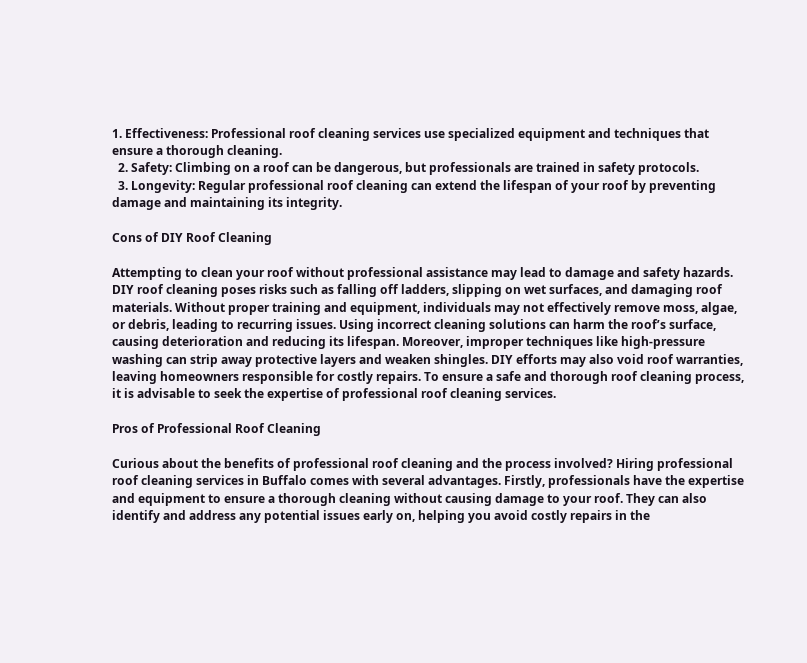1. Effectiveness: Professional roof cleaning services use specialized equipment and techniques that ensure a thorough cleaning.
  2. Safety: Climbing on a roof can be dangerous, but professionals are trained in safety protocols.
  3. Longevity: Regular professional roof cleaning can extend the lifespan of your roof by preventing damage and maintaining its integrity.

Cons of DIY Roof Cleaning

Attempting to clean your roof without professional assistance may lead to damage and safety hazards. DIY roof cleaning poses risks such as falling off ladders, slipping on wet surfaces, and damaging roof materials. Without proper training and equipment, individuals may not effectively remove moss, algae, or debris, leading to recurring issues. Using incorrect cleaning solutions can harm the roof’s surface, causing deterioration and reducing its lifespan. Moreover, improper techniques like high-pressure washing can strip away protective layers and weaken shingles. DIY efforts may also void roof warranties, leaving homeowners responsible for costly repairs. To ensure a safe and thorough roof cleaning process, it is advisable to seek the expertise of professional roof cleaning services.

Pros of Professional Roof Cleaning

Curious about the benefits of professional roof cleaning and the process involved? Hiring professional roof cleaning services in Buffalo comes with several advantages. Firstly, professionals have the expertise and equipment to ensure a thorough cleaning without causing damage to your roof. They can also identify and address any potential issues early on, helping you avoid costly repairs in the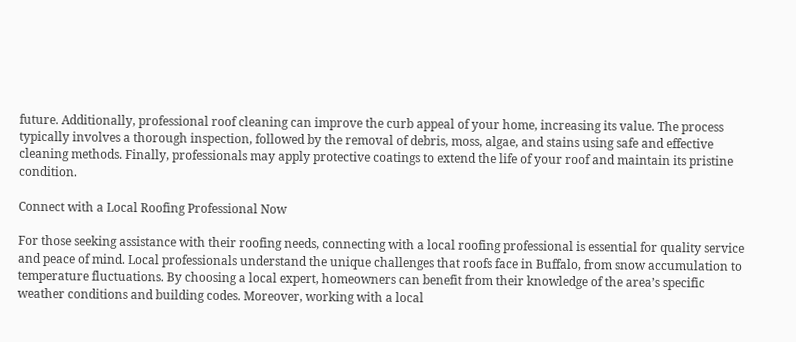future. Additionally, professional roof cleaning can improve the curb appeal of your home, increasing its value. The process typically involves a thorough inspection, followed by the removal of debris, moss, algae, and stains using safe and effective cleaning methods. Finally, professionals may apply protective coatings to extend the life of your roof and maintain its pristine condition.

Connect with a Local Roofing Professional Now

For those seeking assistance with their roofing needs, connecting with a local roofing professional is essential for quality service and peace of mind. Local professionals understand the unique challenges that roofs face in Buffalo, from snow accumulation to temperature fluctuations. By choosing a local expert, homeowners can benefit from their knowledge of the area’s specific weather conditions and building codes. Moreover, working with a local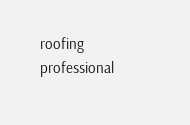roofing professional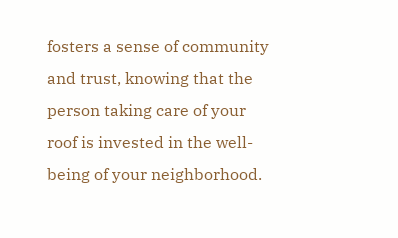fosters a sense of community and trust, knowing that the person taking care of your roof is invested in the well-being of your neighborhood.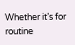Whether it’s for routine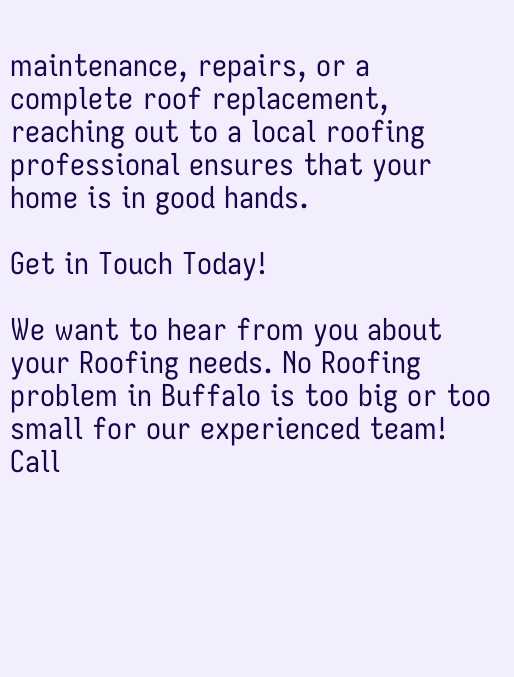maintenance, repairs, or a complete roof replacement, reaching out to a local roofing professional ensures that your home is in good hands.

Get in Touch Today!

We want to hear from you about your Roofing needs. No Roofing problem in Buffalo is too big or too small for our experienced team! Call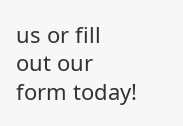us or fill out our form today!